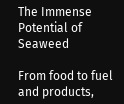The Immense Potential of Seaweed

From food to fuel and products,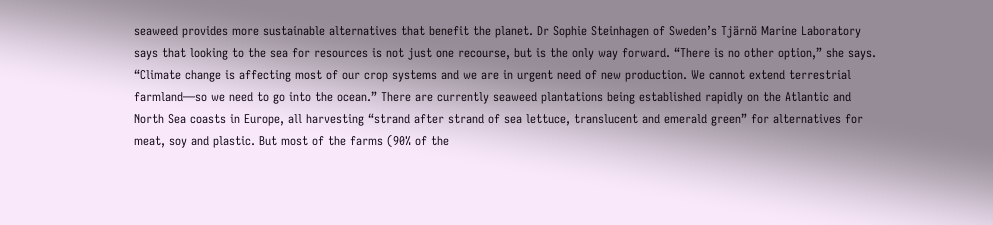seaweed provides more sustainable alternatives that benefit the planet. Dr Sophie Steinhagen of Sweden’s Tjärnö Marine Laboratory says that looking to the sea for resources is not just one recourse, but is the only way forward. “There is no other option,” she says. “Climate change is affecting most of our crop systems and we are in urgent need of new production. We cannot extend terrestrial farmland—so we need to go into the ocean.” There are currently seaweed plantations being established rapidly on the Atlantic and North Sea coasts in Europe, all harvesting “strand after strand of sea lettuce, translucent and emerald green” for alternatives for meat, soy and plastic. But most of the farms (90% of the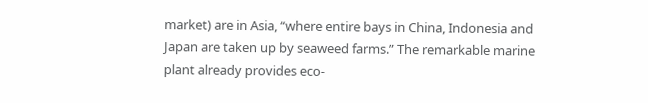market) are in Asia, “where entire bays in China, Indonesia and Japan are taken up by seaweed farms.” The remarkable marine plant already provides eco-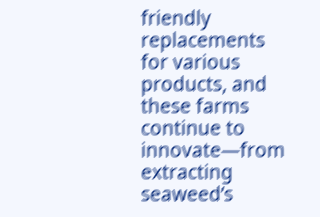friendly replacements for various products, and these farms continue to innovate—from extracting seaweed’s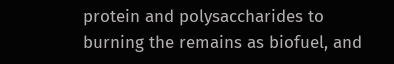protein and polysaccharides to burning the remains as biofuel, and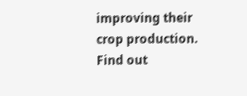improving their crop production. Find out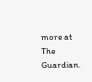more at The Guardian.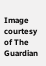Image courtesy of The Guardian